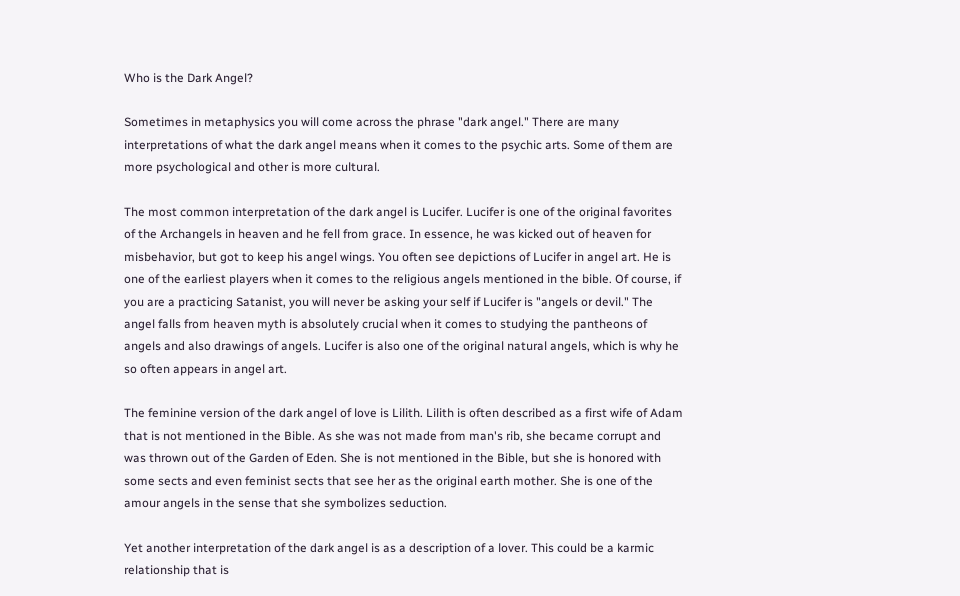Who is the Dark Angel?

Sometimes in metaphysics you will come across the phrase "dark angel." There are many interpretations of what the dark angel means when it comes to the psychic arts. Some of them are more psychological and other is more cultural.

The most common interpretation of the dark angel is Lucifer. Lucifer is one of the original favorites of the Archangels in heaven and he fell from grace. In essence, he was kicked out of heaven for misbehavior, but got to keep his angel wings. You often see depictions of Lucifer in angel art. He is one of the earliest players when it comes to the religious angels mentioned in the bible. Of course, if you are a practicing Satanist, you will never be asking your self if Lucifer is "angels or devil." The angel falls from heaven myth is absolutely crucial when it comes to studying the pantheons of angels and also drawings of angels. Lucifer is also one of the original natural angels, which is why he so often appears in angel art.

The feminine version of the dark angel of love is Lilith. Lilith is often described as a first wife of Adam that is not mentioned in the Bible. As she was not made from man's rib, she became corrupt and was thrown out of the Garden of Eden. She is not mentioned in the Bible, but she is honored with some sects and even feminist sects that see her as the original earth mother. She is one of the amour angels in the sense that she symbolizes seduction.

Yet another interpretation of the dark angel is as a description of a lover. This could be a karmic relationship that is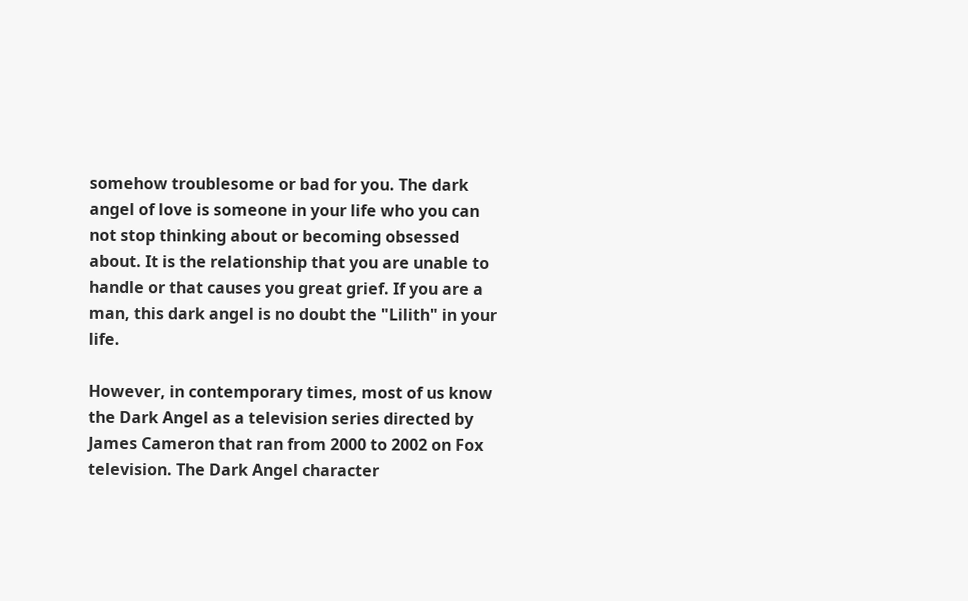somehow troublesome or bad for you. The dark angel of love is someone in your life who you can not stop thinking about or becoming obsessed about. It is the relationship that you are unable to handle or that causes you great grief. If you are a man, this dark angel is no doubt the "Lilith" in your life.

However, in contemporary times, most of us know the Dark Angel as a television series directed by James Cameron that ran from 2000 to 2002 on Fox television. The Dark Angel character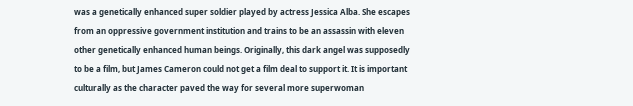was a genetically enhanced super soldier played by actress Jessica Alba. She escapes from an oppressive government institution and trains to be an assassin with eleven other genetically enhanced human beings. Originally, this dark angel was supposedly to be a film, but James Cameron could not get a film deal to support it. It is important culturally as the character paved the way for several more superwoman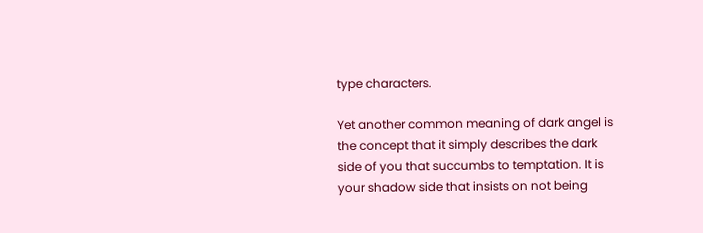type characters.

Yet another common meaning of dark angel is the concept that it simply describes the dark side of you that succumbs to temptation. It is your shadow side that insists on not being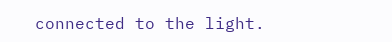connected to the light.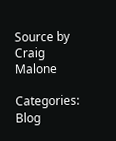Source by Craig Malone

Categories: Blog